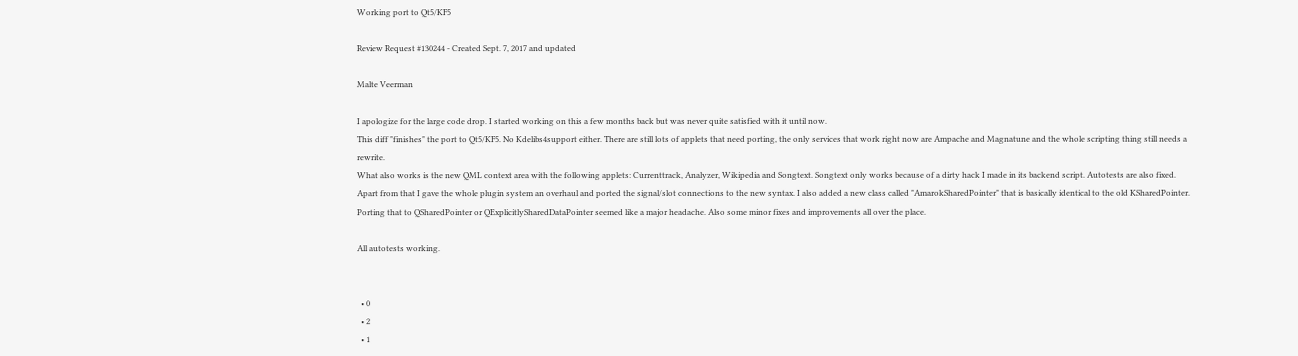Working port to Qt5/KF5

Review Request #130244 - Created Sept. 7, 2017 and updated

Malte Veerman

I apologize for the large code drop. I started working on this a few months back but was never quite satisfied with it until now.
This diff "finishes" the port to Qt5/KF5. No Kdelibs4support either. There are still lots of applets that need porting, the only services that work right now are Ampache and Magnatune and the whole scripting thing still needs a rewrite.
What also works is the new QML context area with the following applets: Currenttrack, Analyzer, Wikipedia and Songtext. Songtext only works because of a dirty hack I made in its backend script. Autotests are also fixed.
Apart from that I gave the whole plugin system an overhaul and ported the signal/slot connections to the new syntax. I also added a new class called "AmarokSharedPointer" that is basically identical to the old KSharedPointer. Porting that to QSharedPointer or QExplicitlySharedDataPointer seemed like a major headache. Also some minor fixes and improvements all over the place.

All autotests working.


  • 0
  • 2
  • 1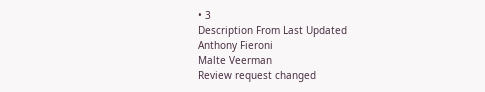• 3
Description From Last Updated
Anthony Fieroni
Malte Veerman
Review request changed